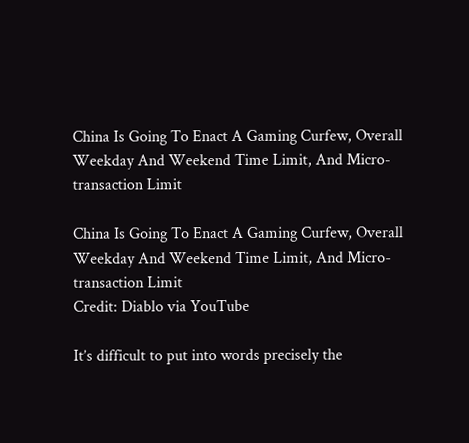China Is Going To Enact A Gaming Curfew, Overall Weekday And Weekend Time Limit, And Micro-transaction Limit

China Is Going To Enact A Gaming Curfew, Overall Weekday And Weekend Time Limit, And Micro-transaction Limit
Credit: Diablo via YouTube

It’s difficult to put into words precisely the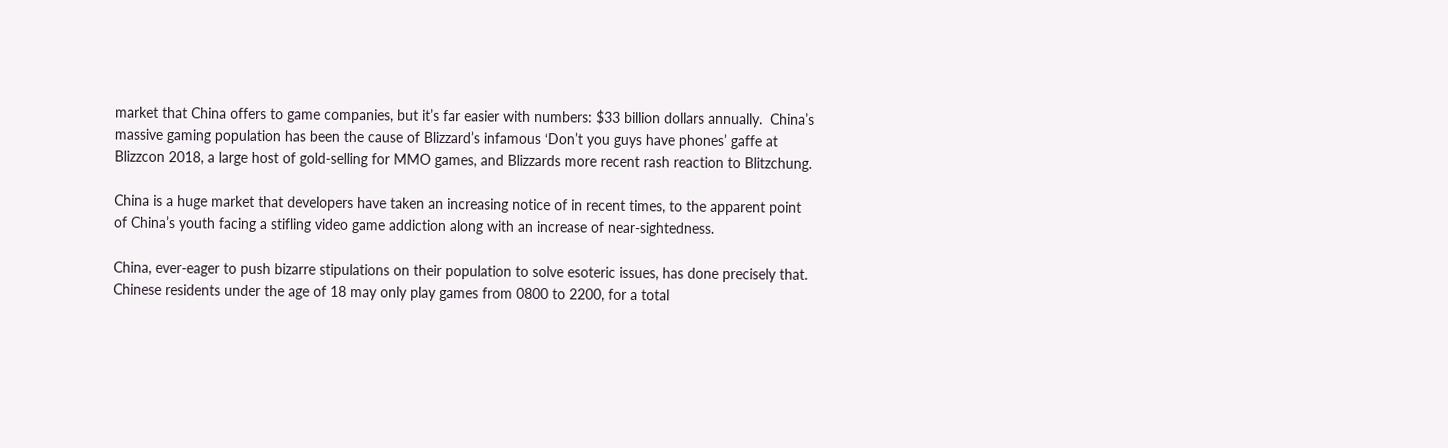market that China offers to game companies, but it’s far easier with numbers: $33 billion dollars annually.  China’s massive gaming population has been the cause of Blizzard’s infamous ‘Don’t you guys have phones’ gaffe at Blizzcon 2018, a large host of gold-selling for MMO games, and Blizzards more recent rash reaction to Blitzchung.

China is a huge market that developers have taken an increasing notice of in recent times, to the apparent point of China’s youth facing a stifling video game addiction along with an increase of near-sightedness.

China, ever-eager to push bizarre stipulations on their population to solve esoteric issues, has done precisely that.  Chinese residents under the age of 18 may only play games from 0800 to 2200, for a total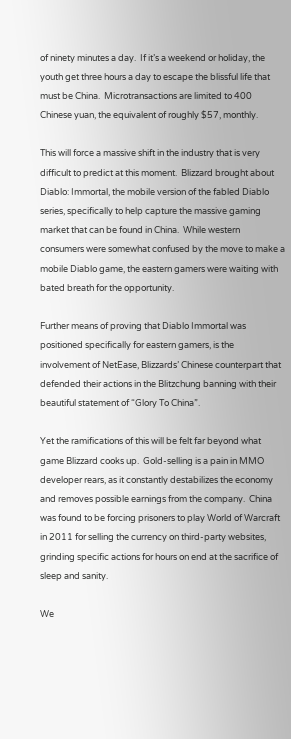of ninety minutes a day.  If it’s a weekend or holiday, the youth get three hours a day to escape the blissful life that must be China.  Microtransactions are limited to 400 Chinese yuan, the equivalent of roughly $57, monthly.

This will force a massive shift in the industry that is very difficult to predict at this moment.  Blizzard brought about Diablo: Immortal, the mobile version of the fabled Diablo series, specifically to help capture the massive gaming market that can be found in China.  While western consumers were somewhat confused by the move to make a mobile Diablo game, the eastern gamers were waiting with bated breath for the opportunity.

Further means of proving that Diablo Immortal was positioned specifically for eastern gamers, is the involvement of NetEase, Blizzards’ Chinese counterpart that defended their actions in the Blitzchung banning with their beautiful statement of “Glory To China”.

Yet the ramifications of this will be felt far beyond what game Blizzard cooks up.  Gold-selling is a pain in MMO developer rears, as it constantly destabilizes the economy and removes possible earnings from the company.  China was found to be forcing prisoners to play World of Warcraft in 2011 for selling the currency on third-party websites, grinding specific actions for hours on end at the sacrifice of sleep and sanity.

We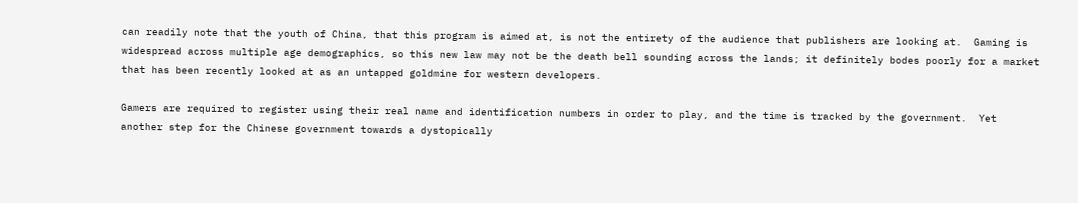can readily note that the youth of China, that this program is aimed at, is not the entirety of the audience that publishers are looking at.  Gaming is widespread across multiple age demographics, so this new law may not be the death bell sounding across the lands; it definitely bodes poorly for a market that has been recently looked at as an untapped goldmine for western developers.

Gamers are required to register using their real name and identification numbers in order to play, and the time is tracked by the government.  Yet another step for the Chinese government towards a dystopically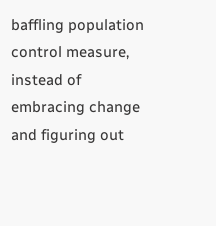baffling population control measure, instead of embracing change and figuring out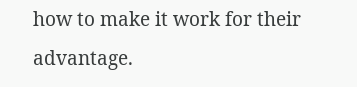how to make it work for their advantage.